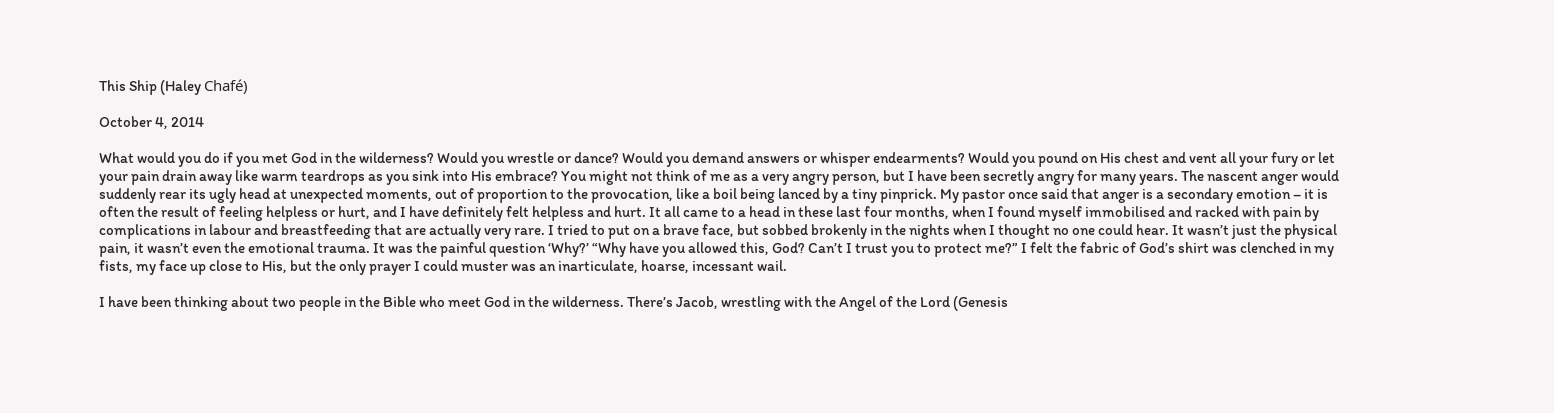This Ship (Haley Chafé)

October 4, 2014

What would you do if you met God in the wilderness? Would you wrestle or dance? Would you demand answers or whisper endearments? Would you pound on His chest and vent all your fury or let your pain drain away like warm teardrops as you sink into His embrace? You might not think of me as a very angry person, but I have been secretly angry for many years. The nascent anger would suddenly rear its ugly head at unexpected moments, out of proportion to the provocation, like a boil being lanced by a tiny pinprick. My pastor once said that anger is a secondary emotion – it is often the result of feeling helpless or hurt, and I have definitely felt helpless and hurt. It all came to a head in these last four months, when I found myself immobilised and racked with pain by complications in labour and breastfeeding that are actually very rare. I tried to put on a brave face, but sobbed brokenly in the nights when I thought no one could hear. It wasn’t just the physical pain, it wasn’t even the emotional trauma. It was the painful question ‘Why?’ “Why have you allowed this, God? Can’t I trust you to protect me?” I felt the fabric of God’s shirt was clenched in my fists, my face up close to His, but the only prayer I could muster was an inarticulate, hoarse, incessant wail.

I have been thinking about two people in the Bible who meet God in the wilderness. There’s Jacob, wrestling with the Angel of the Lord (Genesis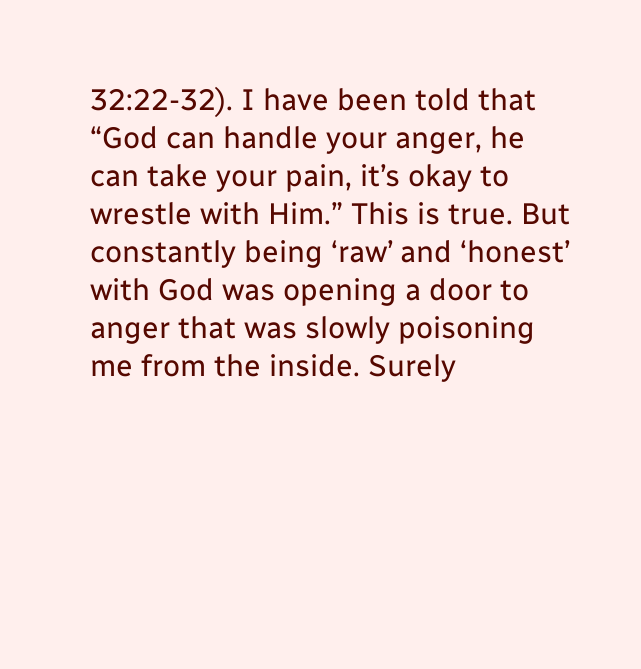32:22-32). I have been told that “God can handle your anger, he can take your pain, it’s okay to wrestle with Him.” This is true. But constantly being ‘raw’ and ‘honest’ with God was opening a door to anger that was slowly poisoning me from the inside. Surely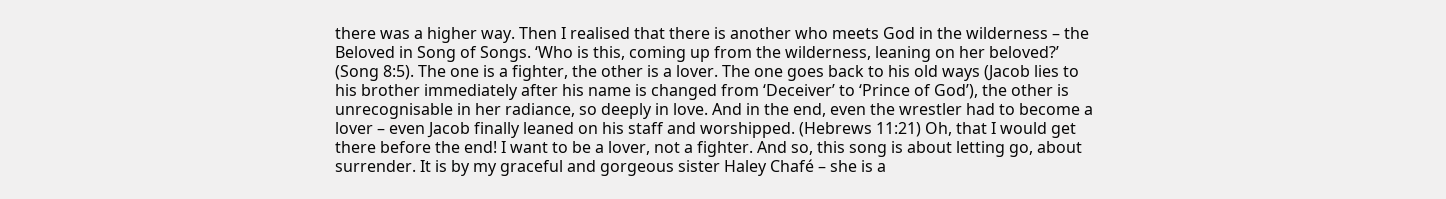there was a higher way. Then I realised that there is another who meets God in the wilderness – the Beloved in Song of Songs. ‘Who is this, coming up from the wilderness, leaning on her beloved?’ (Song 8:5). The one is a fighter, the other is a lover. The one goes back to his old ways (Jacob lies to his brother immediately after his name is changed from ‘Deceiver’ to ‘Prince of God’), the other is unrecognisable in her radiance, so deeply in love. And in the end, even the wrestler had to become a lover – even Jacob finally leaned on his staff and worshipped. (Hebrews 11:21) Oh, that I would get there before the end! I want to be a lover, not a fighter. And so, this song is about letting go, about surrender. It is by my graceful and gorgeous sister Haley Chafé – she is a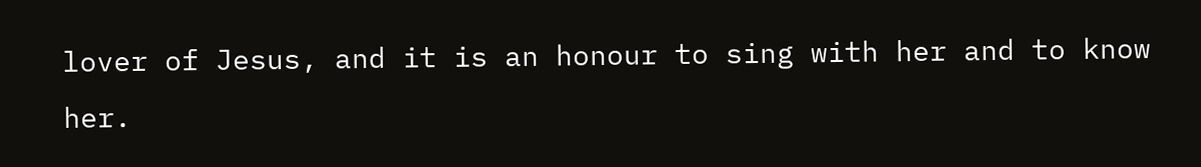lover of Jesus, and it is an honour to sing with her and to know her.